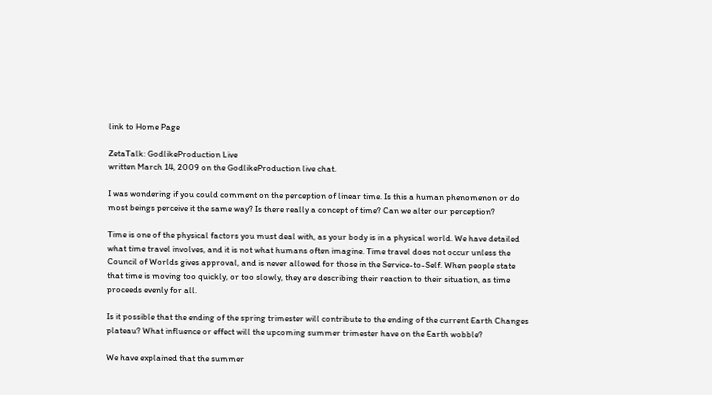link to Home Page

ZetaTalk: GodlikeProduction Live
written March 14, 2009 on the GodlikeProduction live chat.

I was wondering if you could comment on the perception of linear time. Is this a human phenomenon or do most beings perceive it the same way? Is there really a concept of time? Can we alter our perception?

Time is one of the physical factors you must deal with, as your body is in a physical world. We have detailed what time travel involves, and it is not what humans often imagine. Time travel does not occur unless the Council of Worlds gives approval, and is never allowed for those in the Service-to-Self. When people state that time is moving too quickly, or too slowly, they are describing their reaction to their situation, as time proceeds evenly for all.

Is it possible that the ending of the spring trimester will contribute to the ending of the current Earth Changes plateau? What influence or effect will the upcoming summer trimester have on the Earth wobble?

We have explained that the summer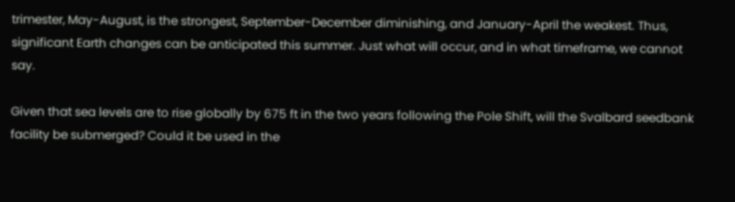trimester, May-August, is the strongest, September-December diminishing, and January-April the weakest. Thus, significant Earth changes can be anticipated this summer. Just what will occur, and in what timeframe, we cannot say.

Given that sea levels are to rise globally by 675 ft in the two years following the Pole Shift, will the Svalbard seedbank facility be submerged? Could it be used in the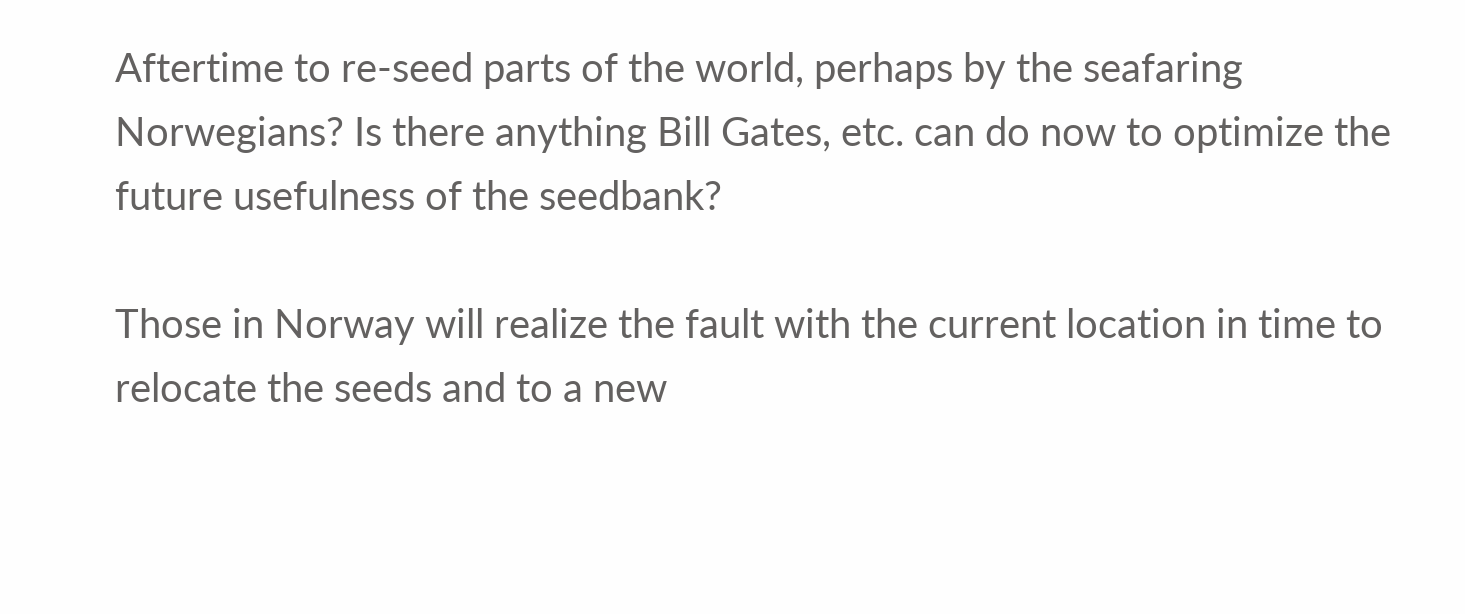Aftertime to re-seed parts of the world, perhaps by the seafaring Norwegians? Is there anything Bill Gates, etc. can do now to optimize the future usefulness of the seedbank?

Those in Norway will realize the fault with the current location in time to relocate the seeds and to a new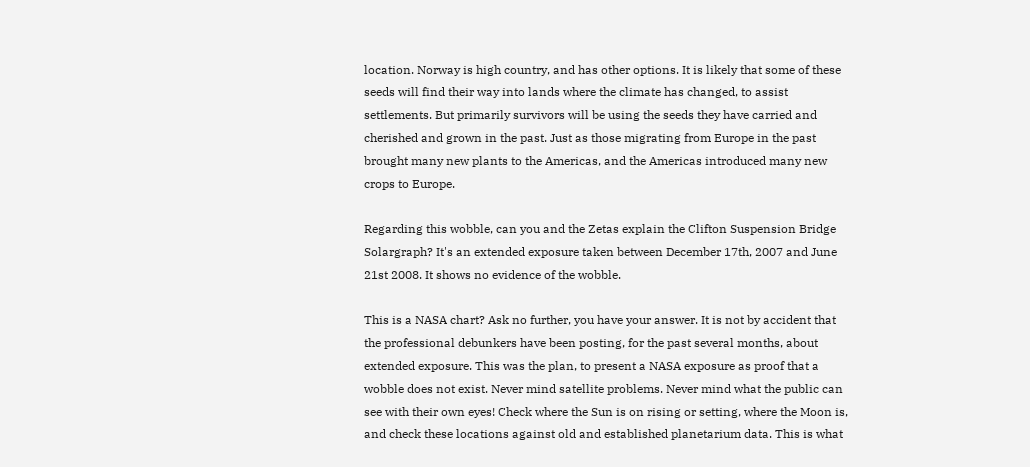location. Norway is high country, and has other options. It is likely that some of these seeds will find their way into lands where the climate has changed, to assist settlements. But primarily survivors will be using the seeds they have carried and cherished and grown in the past. Just as those migrating from Europe in the past brought many new plants to the Americas, and the Americas introduced many new crops to Europe.

Regarding this wobble, can you and the Zetas explain the Clifton Suspension Bridge Solargraph? It's an extended exposure taken between December 17th, 2007 and June 21st 2008. It shows no evidence of the wobble.

This is a NASA chart? Ask no further, you have your answer. It is not by accident that the professional debunkers have been posting, for the past several months, about extended exposure. This was the plan, to present a NASA exposure as proof that a wobble does not exist. Never mind satellite problems. Never mind what the public can see with their own eyes! Check where the Sun is on rising or setting, where the Moon is, and check these locations against old and established planetarium data. This is what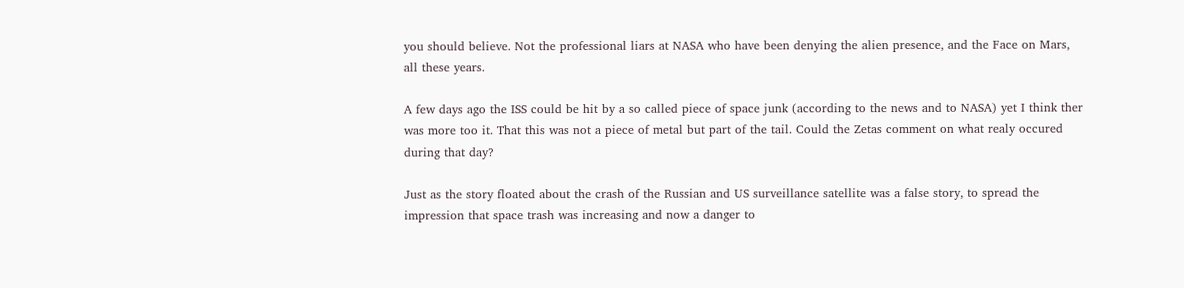you should believe. Not the professional liars at NASA who have been denying the alien presence, and the Face on Mars, all these years.

A few days ago the ISS could be hit by a so called piece of space junk (according to the news and to NASA) yet I think ther was more too it. That this was not a piece of metal but part of the tail. Could the Zetas comment on what realy occured during that day?

Just as the story floated about the crash of the Russian and US surveillance satellite was a false story, to spread the impression that space trash was increasing and now a danger to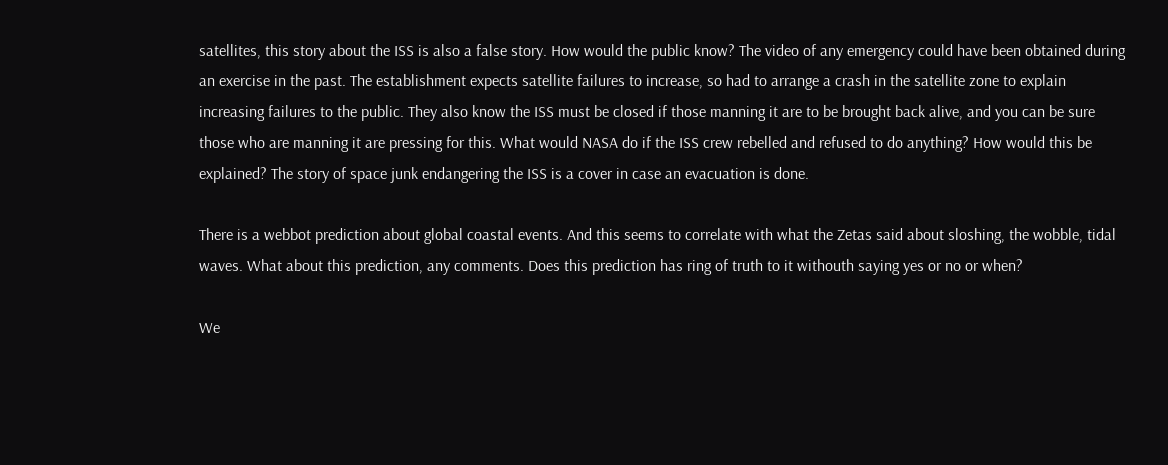satellites, this story about the ISS is also a false story. How would the public know? The video of any emergency could have been obtained during an exercise in the past. The establishment expects satellite failures to increase, so had to arrange a crash in the satellite zone to explain increasing failures to the public. They also know the ISS must be closed if those manning it are to be brought back alive, and you can be sure those who are manning it are pressing for this. What would NASA do if the ISS crew rebelled and refused to do anything? How would this be explained? The story of space junk endangering the ISS is a cover in case an evacuation is done.

There is a webbot prediction about global coastal events. And this seems to correlate with what the Zetas said about sloshing, the wobble, tidal waves. What about this prediction, any comments. Does this prediction has ring of truth to it withouth saying yes or no or when?

We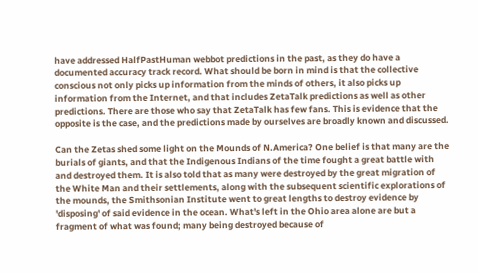have addressed HalfPastHuman webbot predictions in the past, as they do have a documented accuracy track record. What should be born in mind is that the collective conscious not only picks up information from the minds of others, it also picks up information from the Internet, and that includes ZetaTalk predictions as well as other predictions. There are those who say that ZetaTalk has few fans. This is evidence that the opposite is the case, and the predictions made by ourselves are broadly known and discussed.

Can the Zetas shed some light on the Mounds of N.America? One belief is that many are the burials of giants, and that the Indigenous Indians of the time fought a great battle with and destroyed them. It is also told that as many were destroyed by the great migration of the White Man and their settlements, along with the subsequent scientific explorations of the mounds, the Smithsonian Institute went to great lengths to destroy evidence by 'disposing' of said evidence in the ocean. What's left in the Ohio area alone are but a fragment of what was found; many being destroyed because of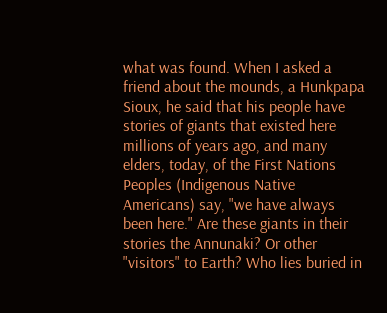what was found. When I asked a friend about the mounds, a Hunkpapa Sioux, he said that his people have stories of giants that existed here millions of years ago, and many elders, today, of the First Nations Peoples (Indigenous Native Americans) say, "we have always been here." Are these giants in their stories the Annunaki? Or other "visitors" to Earth? Who lies buried in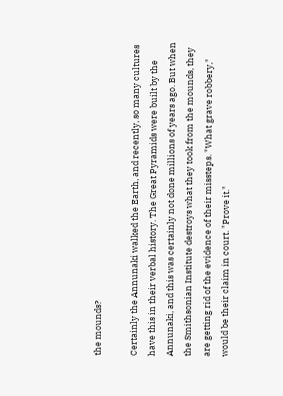the mounds?

Certainly the Annunaki walked the Earth, and recently, so many cultures have this in their verbal history. The Great Pyramids were built by the Annunaki, and this was certainly not done millions of years ago. But when the Smithsonian Institute destroys what they took from the mounds, they are getting rid of the evidence of their missteps. "What grave robbery," would be their claim in court. "Prove it."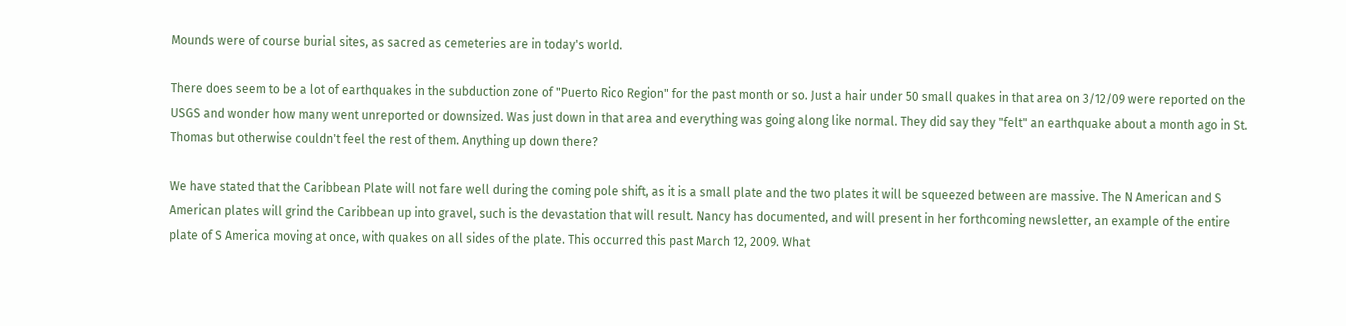Mounds were of course burial sites, as sacred as cemeteries are in today's world.

There does seem to be a lot of earthquakes in the subduction zone of "Puerto Rico Region" for the past month or so. Just a hair under 50 small quakes in that area on 3/12/09 were reported on the USGS and wonder how many went unreported or downsized. Was just down in that area and everything was going along like normal. They did say they "felt" an earthquake about a month ago in St. Thomas but otherwise couldn't feel the rest of them. Anything up down there?

We have stated that the Caribbean Plate will not fare well during the coming pole shift, as it is a small plate and the two plates it will be squeezed between are massive. The N American and S American plates will grind the Caribbean up into gravel, such is the devastation that will result. Nancy has documented, and will present in her forthcoming newsletter, an example of the entire plate of S America moving at once, with quakes on all sides of the plate. This occurred this past March 12, 2009. What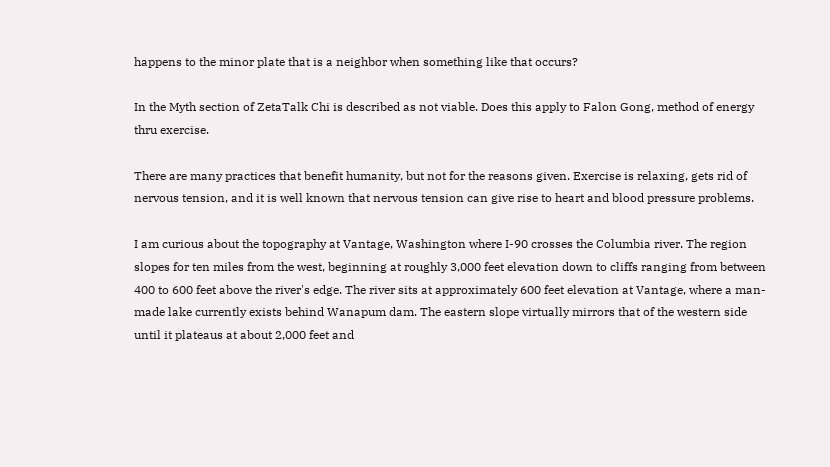happens to the minor plate that is a neighbor when something like that occurs?

In the Myth section of ZetaTalk Chi is described as not viable. Does this apply to Falon Gong, method of energy thru exercise.

There are many practices that benefit humanity, but not for the reasons given. Exercise is relaxing, gets rid of nervous tension, and it is well known that nervous tension can give rise to heart and blood pressure problems.

I am curious about the topography at Vantage, Washington where I-90 crosses the Columbia river. The region slopes for ten miles from the west, beginning at roughly 3,000 feet elevation down to cliffs ranging from between 400 to 600 feet above the river's edge. The river sits at approximately 600 feet elevation at Vantage, where a man-made lake currently exists behind Wanapum dam. The eastern slope virtually mirrors that of the western side until it plateaus at about 2,000 feet and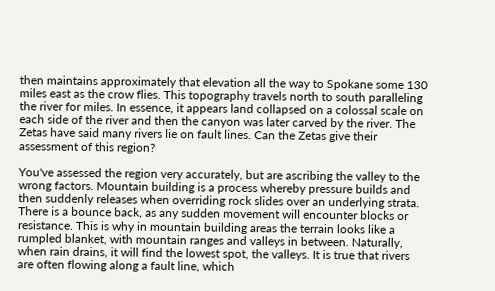then maintains approximately that elevation all the way to Spokane some 130 miles east as the crow flies. This topography travels north to south paralleling the river for miles. In essence, it appears land collapsed on a colossal scale on each side of the river and then the canyon was later carved by the river. The Zetas have said many rivers lie on fault lines. Can the Zetas give their assessment of this region?

You've assessed the region very accurately, but are ascribing the valley to the wrong factors. Mountain building is a process whereby pressure builds and then suddenly releases when overriding rock slides over an underlying strata. There is a bounce back, as any sudden movement will encounter blocks or resistance. This is why in mountain building areas the terrain looks like a rumpled blanket, with mountain ranges and valleys in between. Naturally, when rain drains, it will find the lowest spot, the valleys. It is true that rivers are often flowing along a fault line, which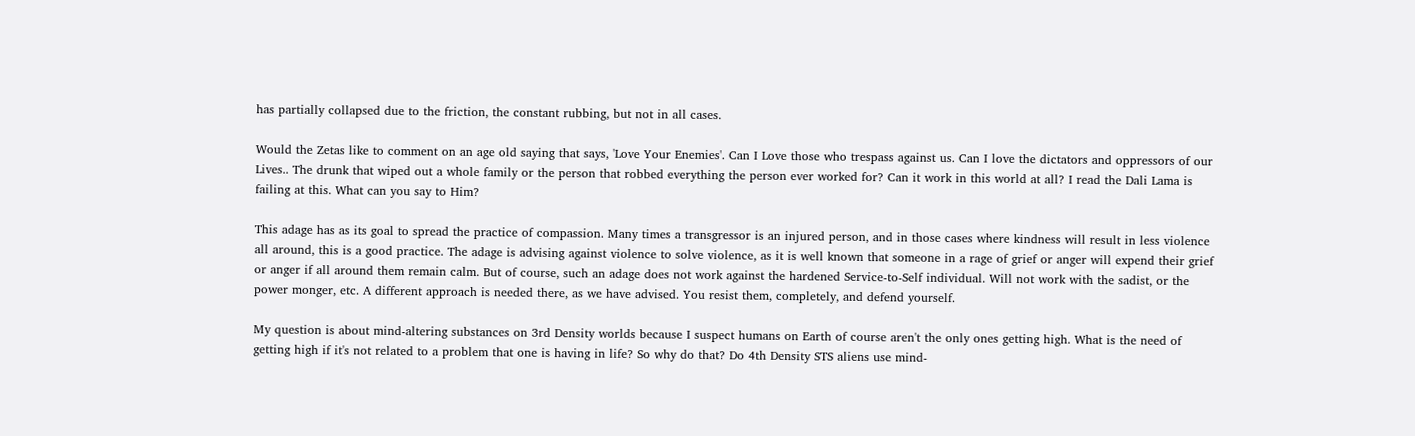has partially collapsed due to the friction, the constant rubbing, but not in all cases.

Would the Zetas like to comment on an age old saying that says, 'Love Your Enemies'. Can I Love those who trespass against us. Can I love the dictators and oppressors of our Lives.. The drunk that wiped out a whole family or the person that robbed everything the person ever worked for? Can it work in this world at all? I read the Dali Lama is failing at this. What can you say to Him?

This adage has as its goal to spread the practice of compassion. Many times a transgressor is an injured person, and in those cases where kindness will result in less violence all around, this is a good practice. The adage is advising against violence to solve violence, as it is well known that someone in a rage of grief or anger will expend their grief or anger if all around them remain calm. But of course, such an adage does not work against the hardened Service-to-Self individual. Will not work with the sadist, or the power monger, etc. A different approach is needed there, as we have advised. You resist them, completely, and defend yourself.

My question is about mind-altering substances on 3rd Density worlds because I suspect humans on Earth of course aren't the only ones getting high. What is the need of getting high if it's not related to a problem that one is having in life? So why do that? Do 4th Density STS aliens use mind-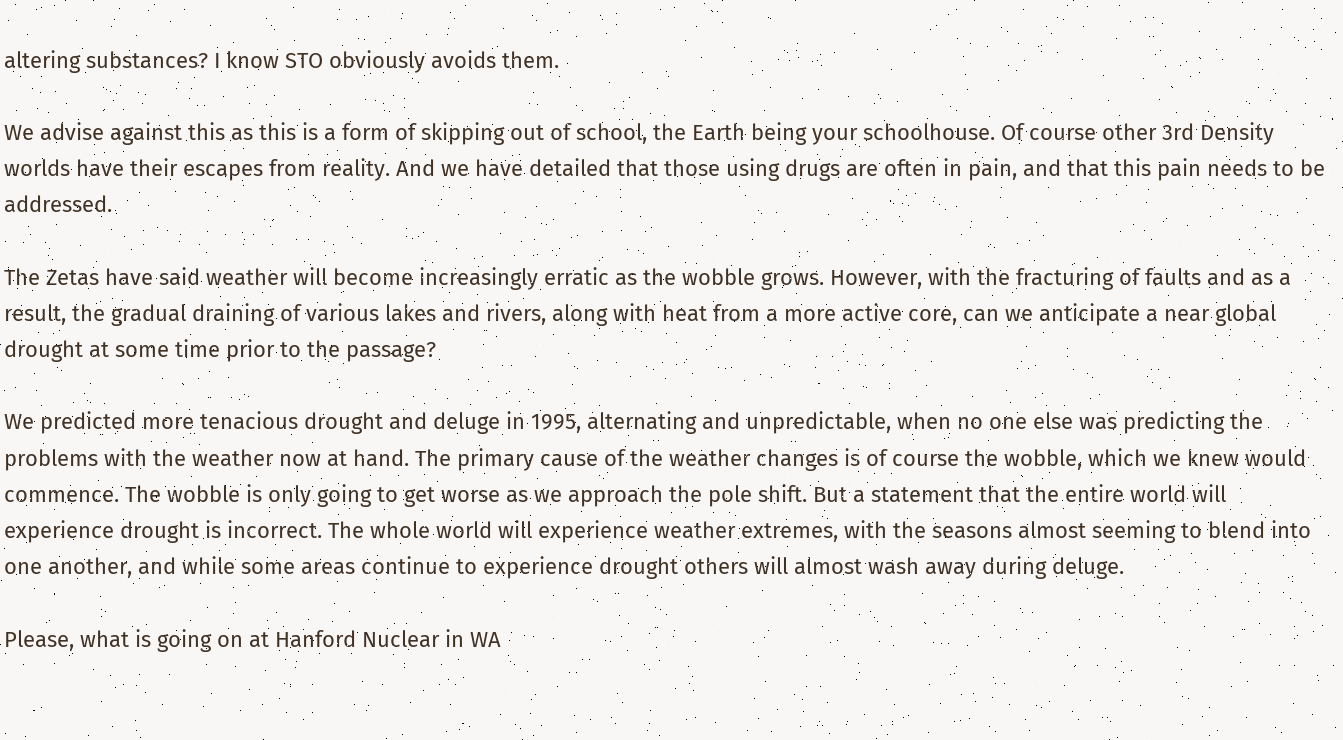altering substances? I know STO obviously avoids them.

We advise against this as this is a form of skipping out of school, the Earth being your schoolhouse. Of course other 3rd Density worlds have their escapes from reality. And we have detailed that those using drugs are often in pain, and that this pain needs to be addressed.

The Zetas have said weather will become increasingly erratic as the wobble grows. However, with the fracturing of faults and as a result, the gradual draining of various lakes and rivers, along with heat from a more active core, can we anticipate a near global drought at some time prior to the passage?

We predicted more tenacious drought and deluge in 1995, alternating and unpredictable, when no one else was predicting the problems with the weather now at hand. The primary cause of the weather changes is of course the wobble, which we knew would commence. The wobble is only going to get worse as we approach the pole shift. But a statement that the entire world will experience drought is incorrect. The whole world will experience weather extremes, with the seasons almost seeming to blend into one another, and while some areas continue to experience drought others will almost wash away during deluge.

Please, what is going on at Hanford Nuclear in WA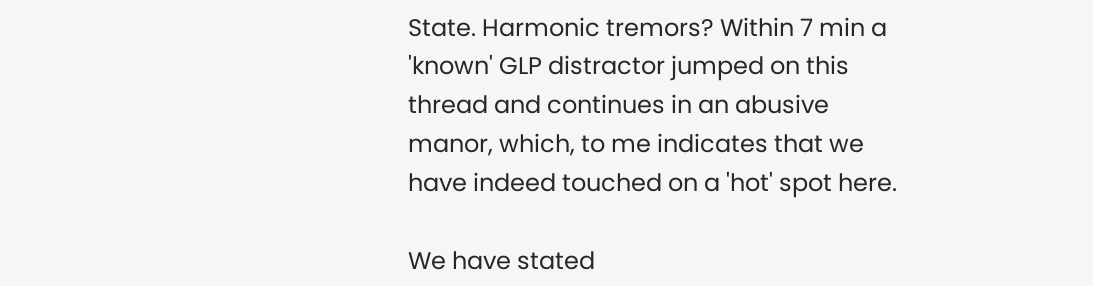State. Harmonic tremors? Within 7 min a 'known' GLP distractor jumped on this thread and continues in an abusive manor, which, to me indicates that we have indeed touched on a 'hot' spot here.

We have stated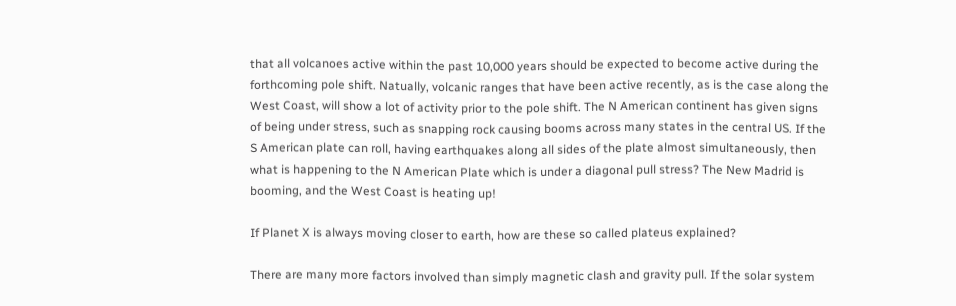that all volcanoes active within the past 10,000 years should be expected to become active during the forthcoming pole shift. Natually, volcanic ranges that have been active recently, as is the case along the West Coast, will show a lot of activity prior to the pole shift. The N American continent has given signs of being under stress, such as snapping rock causing booms across many states in the central US. If the S American plate can roll, having earthquakes along all sides of the plate almost simultaneously, then what is happening to the N American Plate which is under a diagonal pull stress? The New Madrid is booming, and the West Coast is heating up!

If Planet X is always moving closer to earth, how are these so called plateus explained?

There are many more factors involved than simply magnetic clash and gravity pull. If the solar system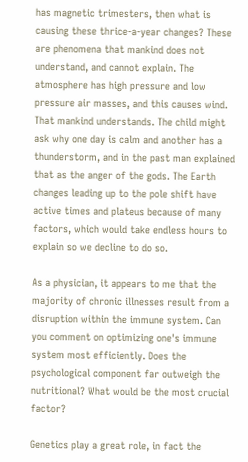has magnetic trimesters, then what is causing these thrice-a-year changes? These are phenomena that mankind does not understand, and cannot explain. The atmosphere has high pressure and low pressure air masses, and this causes wind. That mankind understands. The child might ask why one day is calm and another has a thunderstorm, and in the past man explained that as the anger of the gods. The Earth changes leading up to the pole shift have active times and plateus because of many factors, which would take endless hours to explain so we decline to do so.

As a physician, it appears to me that the majority of chronic illnesses result from a disruption within the immune system. Can you comment on optimizing one's immune system most efficiently. Does the psychological component far outweigh the nutritional? What would be the most crucial factor?

Genetics play a great role, in fact the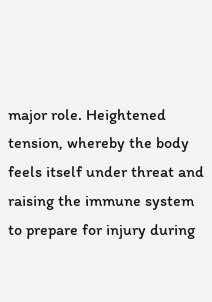major role. Heightened tension, whereby the body feels itself under threat and raising the immune system to prepare for injury during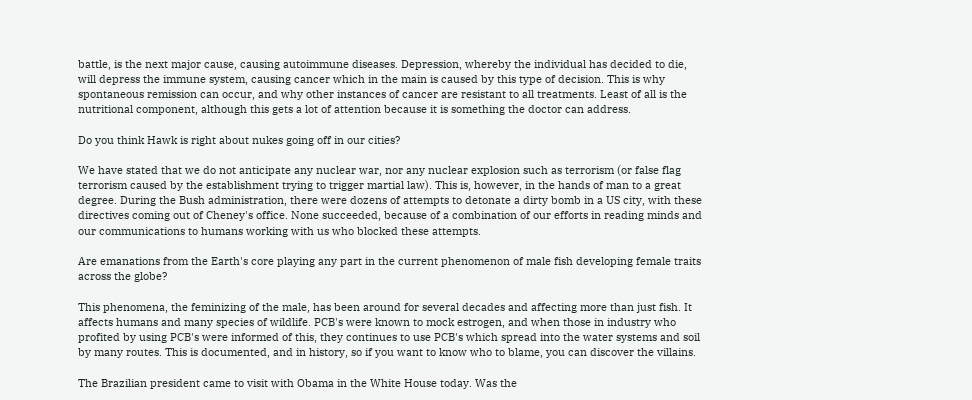battle, is the next major cause, causing autoimmune diseases. Depression, whereby the individual has decided to die, will depress the immune system, causing cancer which in the main is caused by this type of decision. This is why spontaneous remission can occur, and why other instances of cancer are resistant to all treatments. Least of all is the nutritional component, although this gets a lot of attention because it is something the doctor can address.

Do you think Hawk is right about nukes going off in our cities?

We have stated that we do not anticipate any nuclear war, nor any nuclear explosion such as terrorism (or false flag terrorism caused by the establishment trying to trigger martial law). This is, however, in the hands of man to a great degree. During the Bush administration, there were dozens of attempts to detonate a dirty bomb in a US city, with these directives coming out of Cheney's office. None succeeded, because of a combination of our efforts in reading minds and our communications to humans working with us who blocked these attempts.

Are emanations from the Earth's core playing any part in the current phenomenon of male fish developing female traits across the globe?

This phenomena, the feminizing of the male, has been around for several decades and affecting more than just fish. It affects humans and many species of wildlife. PCB's were known to mock estrogen, and when those in industry who profited by using PCB's were informed of this, they continues to use PCB's which spread into the water systems and soil by many routes. This is documented, and in history, so if you want to know who to blame, you can discover the villains.

The Brazilian president came to visit with Obama in the White House today. Was the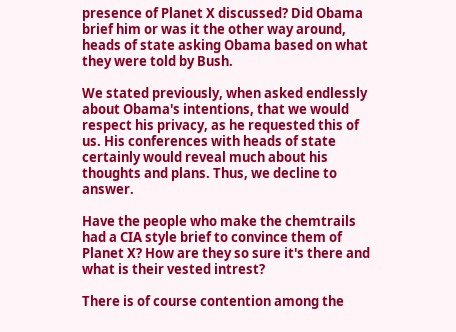presence of Planet X discussed? Did Obama brief him or was it the other way around, heads of state asking Obama based on what they were told by Bush.

We stated previously, when asked endlessly about Obama's intentions, that we would respect his privacy, as he requested this of us. His conferences with heads of state certainly would reveal much about his thoughts and plans. Thus, we decline to answer.

Have the people who make the chemtrails had a CIA style brief to convince them of Planet X? How are they so sure it's there and what is their vested intrest?

There is of course contention among the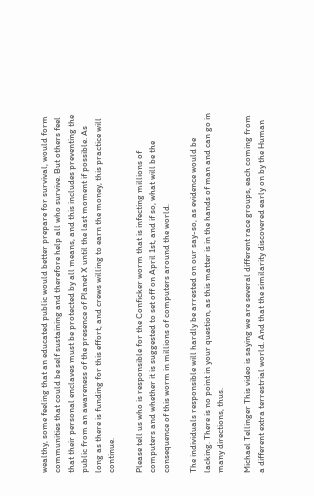wealthy, some feeling that an educated public would better prepare for survival, would form communities that could be self sustaining and therefore help all who survive. But others feel that their personal enclaves must be protected by all means, and this includes preventing the public from an awareness of the presence of Planet X until the last moment if possible. As long as there is funding for this effort, and crews willing to earn the money, this practice will continue.

Please tell us who is responsible for the Conficker worm that is infecting millions of computers and whether it is suggested to set off on April 1st, and if so, what will be the consequence of this worm in millions of computers around the world.

The individuals responsible will hardly be arrested on our say-so, as evidence would be lacking. There is no point in your question, as this matter is in the hands of man and can go in many directions, thus.

Michael Tellinger This video is saying we are several different race groups, each coming from a different extra terrestrial world. And that the similarity discovered early on by the Human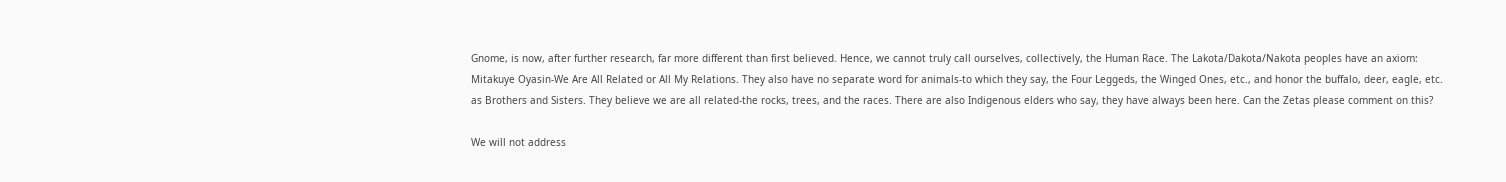Gnome, is now, after further research, far more different than first believed. Hence, we cannot truly call ourselves, collectively, the Human Race. The Lakota/Dakota/Nakota peoples have an axiom: Mitakuye Oyasin-We Are All Related or All My Relations. They also have no separate word for animals-to which they say, the Four Leggeds, the Winged Ones, etc., and honor the buffalo, deer, eagle, etc. as Brothers and Sisters. They believe we are all related-the rocks, trees, and the races. There are also Indigenous elders who say, they have always been here. Can the Zetas please comment on this?

We will not address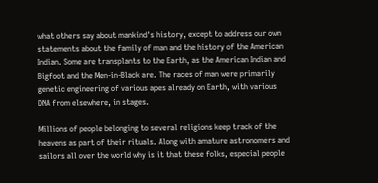what others say about mankind's history, except to address our own statements about the family of man and the history of the American Indian. Some are transplants to the Earth, as the American Indian and Bigfoot and the Men-in-Black are. The races of man were primarily genetic engineering of various apes already on Earth, with various DNA from elsewhere, in stages.

Millions of people belonging to several religions keep track of the heavens as part of their rituals. Along with amature astronomers and sailors all over the world why is it that these folks, especial people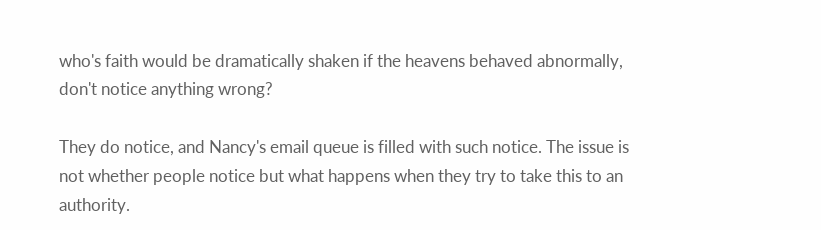who's faith would be dramatically shaken if the heavens behaved abnormally, don't notice anything wrong?

They do notice, and Nancy's email queue is filled with such notice. The issue is not whether people notice but what happens when they try to take this to an authority.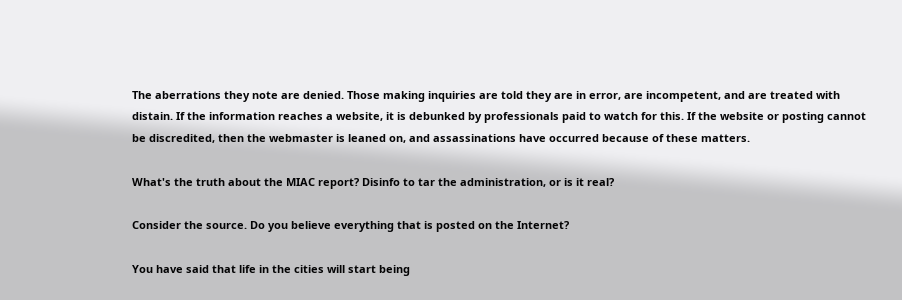The aberrations they note are denied. Those making inquiries are told they are in error, are incompetent, and are treated with distain. If the information reaches a website, it is debunked by professionals paid to watch for this. If the website or posting cannot be discredited, then the webmaster is leaned on, and assassinations have occurred because of these matters.

What's the truth about the MIAC report? Disinfo to tar the administration, or is it real?

Consider the source. Do you believe everything that is posted on the Internet?

You have said that life in the cities will start being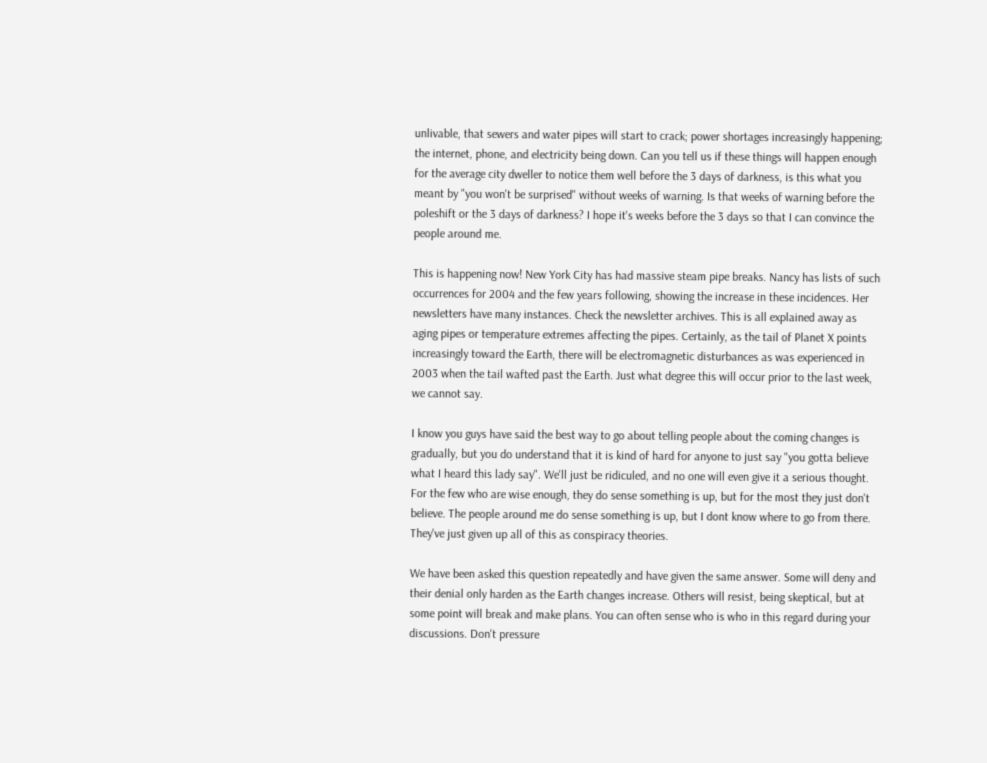unlivable, that sewers and water pipes will start to crack; power shortages increasingly happening; the internet, phone, and electricity being down. Can you tell us if these things will happen enough for the average city dweller to notice them well before the 3 days of darkness, is this what you meant by "you won't be surprised" without weeks of warning. Is that weeks of warning before the poleshift or the 3 days of darkness? I hope it's weeks before the 3 days so that I can convince the people around me.

This is happening now! New York City has had massive steam pipe breaks. Nancy has lists of such occurrences for 2004 and the few years following, showing the increase in these incidences. Her newsletters have many instances. Check the newsletter archives. This is all explained away as aging pipes or temperature extremes affecting the pipes. Certainly, as the tail of Planet X points increasingly toward the Earth, there will be electromagnetic disturbances as was experienced in 2003 when the tail wafted past the Earth. Just what degree this will occur prior to the last week, we cannot say.

I know you guys have said the best way to go about telling people about the coming changes is gradually, but you do understand that it is kind of hard for anyone to just say "you gotta believe what I heard this lady say". We'll just be ridiculed, and no one will even give it a serious thought. For the few who are wise enough, they do sense something is up, but for the most they just don't believe. The people around me do sense something is up, but I dont know where to go from there. They've just given up all of this as conspiracy theories.

We have been asked this question repeatedly and have given the same answer. Some will deny and their denial only harden as the Earth changes increase. Others will resist, being skeptical, but at some point will break and make plans. You can often sense who is who in this regard during your discussions. Don't pressure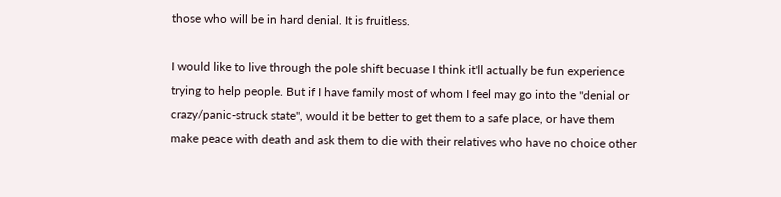those who will be in hard denial. It is fruitless.

I would like to live through the pole shift becuase I think it'll actually be fun experience trying to help people. But if I have family most of whom I feel may go into the "denial or crazy/panic-struck state", would it be better to get them to a safe place, or have them make peace with death and ask them to die with their relatives who have no choice other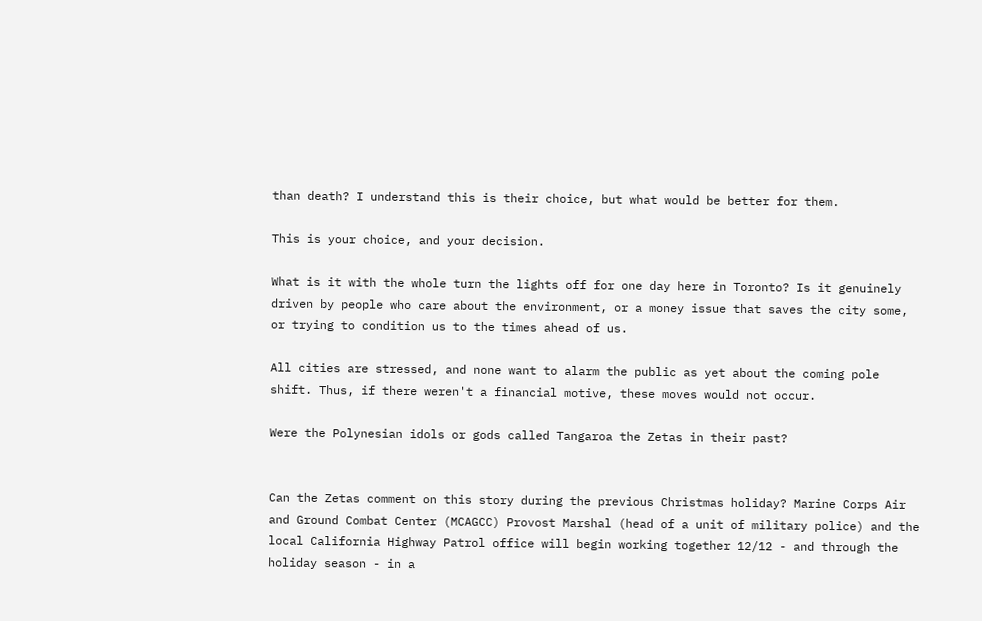than death? I understand this is their choice, but what would be better for them.

This is your choice, and your decision.

What is it with the whole turn the lights off for one day here in Toronto? Is it genuinely driven by people who care about the environment, or a money issue that saves the city some, or trying to condition us to the times ahead of us.

All cities are stressed, and none want to alarm the public as yet about the coming pole shift. Thus, if there weren't a financial motive, these moves would not occur.

Were the Polynesian idols or gods called Tangaroa the Zetas in their past?


Can the Zetas comment on this story during the previous Christmas holiday? Marine Corps Air and Ground Combat Center (MCAGCC) Provost Marshal (head of a unit of military police) and the local California Highway Patrol office will begin working together 12/12 - and through the holiday season - in a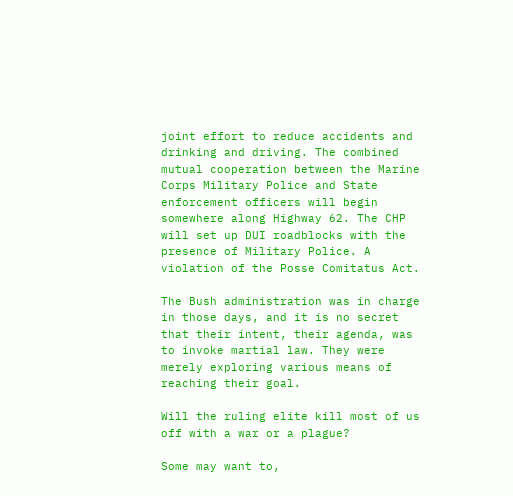joint effort to reduce accidents and drinking and driving. The combined mutual cooperation between the Marine Corps Military Police and State enforcement officers will begin somewhere along Highway 62. The CHP will set up DUI roadblocks with the presence of Military Police. A violation of the Posse Comitatus Act.

The Bush administration was in charge in those days, and it is no secret that their intent, their agenda, was to invoke martial law. They were merely exploring various means of reaching their goal.

Will the ruling elite kill most of us off with a war or a plague?

Some may want to,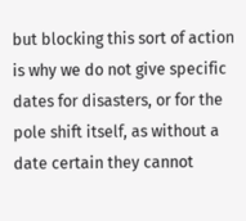but blocking this sort of action is why we do not give specific dates for disasters, or for the pole shift itself, as without a date certain they cannot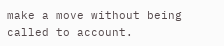make a move without being called to account.